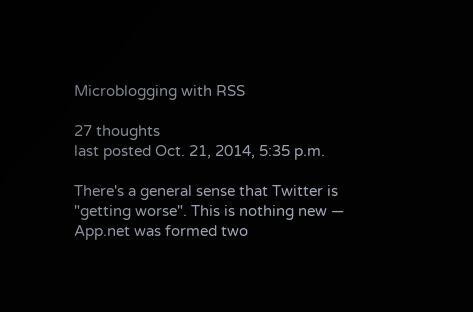Microblogging with RSS

27 thoughts
last posted Oct. 21, 2014, 5:35 p.m.

There's a general sense that Twitter is "getting worse". This is nothing new — App.net was formed two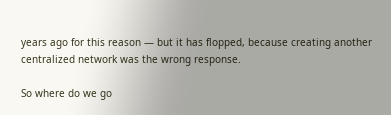years ago for this reason — but it has flopped, because creating another centralized network was the wrong response.

So where do we go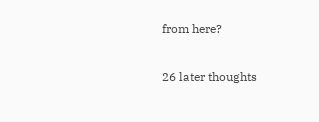from here?

26 later thoughts